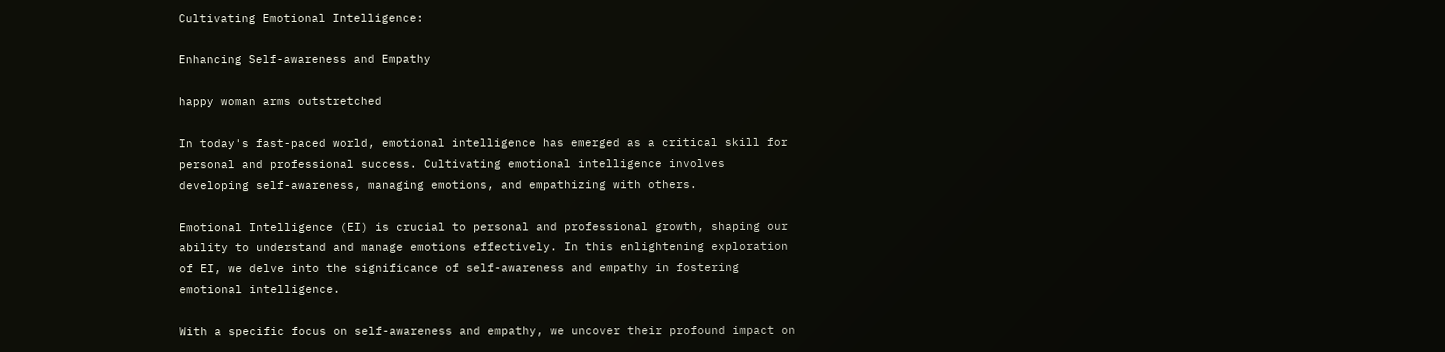Cultivating Emotional Intelligence:

Enhancing Self-awareness and Empathy

happy woman arms outstretched

In today's fast-paced world, emotional intelligence has emerged as a critical skill for personal and professional success. Cultivating emotional intelligence involves developing self-awareness, managing emotions, and empathizing with others.

Emotional Intelligence (EI) is crucial to personal and professional growth, shaping our ability to understand and manage emotions effectively. In this enlightening exploration of EI, we delve into the significance of self-awareness and empathy in fostering emotional intelligence.

With a specific focus on self-awareness and empathy, we uncover their profound impact on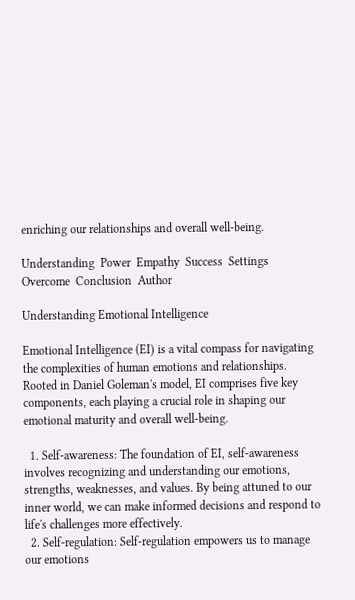enriching our relationships and overall well-being.

Understanding  Power  Empathy  Success  Settings  Overcome  Conclusion  Author

Understanding Emotional Intelligence

Emotional Intelligence (EI) is a vital compass for navigating the complexities of human emotions and relationships. Rooted in Daniel Goleman's model, EI comprises five key components, each playing a crucial role in shaping our emotional maturity and overall well-being.

  1. Self-awareness: The foundation of EI, self-awareness involves recognizing and understanding our emotions, strengths, weaknesses, and values. By being attuned to our inner world, we can make informed decisions and respond to life's challenges more effectively.
  2. Self-regulation: Self-regulation empowers us to manage our emotions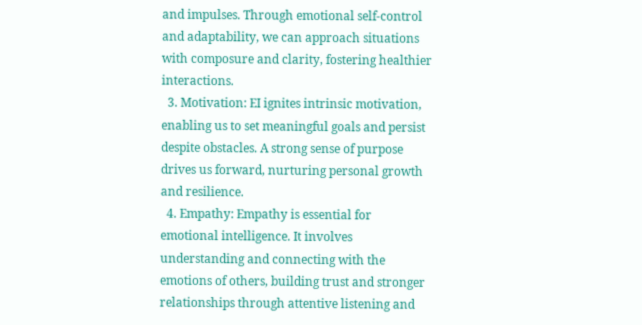and impulses. Through emotional self-control and adaptability, we can approach situations with composure and clarity, fostering healthier interactions.
  3. Motivation: EI ignites intrinsic motivation, enabling us to set meaningful goals and persist despite obstacles. A strong sense of purpose drives us forward, nurturing personal growth and resilience.
  4. Empathy: Empathy is essential for emotional intelligence. It involves understanding and connecting with the emotions of others, building trust and stronger relationships through attentive listening and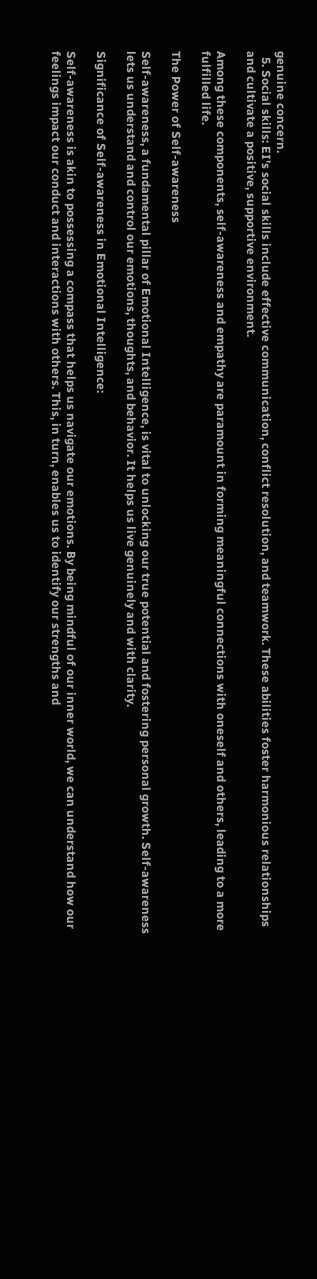genuine concern.
  5. Social skills: EI's social skills include effective communication, conflict resolution, and teamwork. These abilities foster harmonious relationships and cultivate a positive, supportive environment.

Among these components, self-awareness and empathy are paramount in forming meaningful connections with oneself and others, leading to a more fulfilled life.

The Power of Self-awareness

Self-awareness, a fundamental pillar of Emotional Intelligence, is vital to unlocking our true potential and fostering personal growth. Self-awareness lets us understand and control our emotions, thoughts, and behavior. It helps us live genuinely and with clarity.

Significance of Self-awareness in Emotional Intelligence:

Self-awareness is akin to possessing a compass that helps us navigate our emotions. By being mindful of our inner world, we can understand how our feelings impact our conduct and interactions with others. This, in turn, enables us to identify our strengths and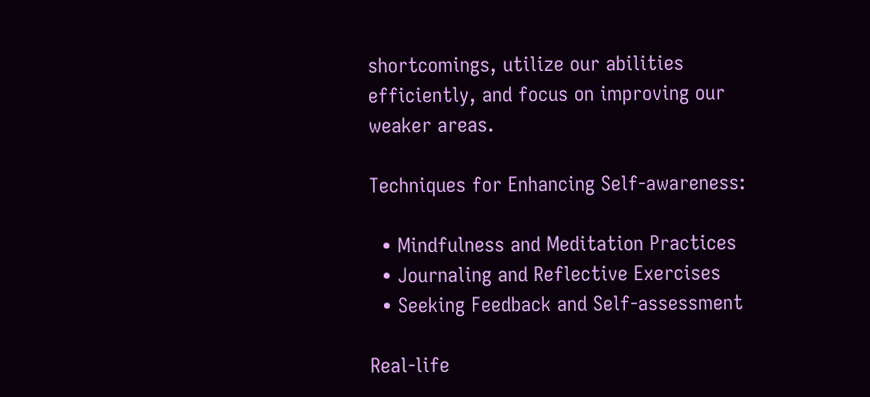shortcomings, utilize our abilities efficiently, and focus on improving our weaker areas.

Techniques for Enhancing Self-awareness:

  • Mindfulness and Meditation Practices
  • Journaling and Reflective Exercises
  • Seeking Feedback and Self-assessment

Real-life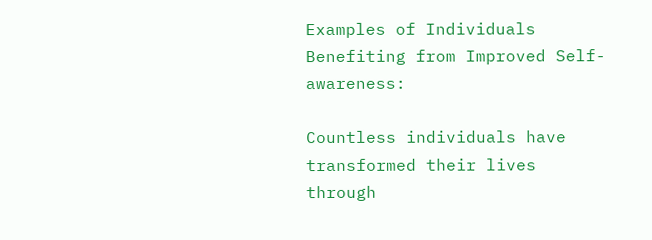Examples of Individuals Benefiting from Improved Self-awareness:

Countless individuals have transformed their lives through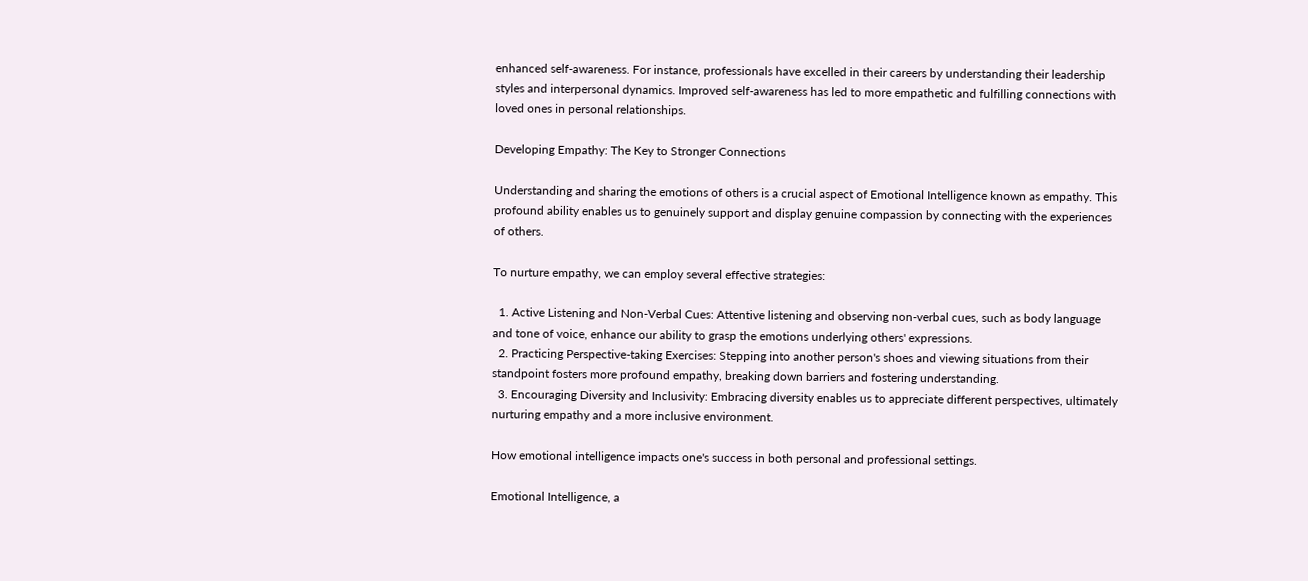enhanced self-awareness. For instance, professionals have excelled in their careers by understanding their leadership styles and interpersonal dynamics. Improved self-awareness has led to more empathetic and fulfilling connections with loved ones in personal relationships.

Developing Empathy: The Key to Stronger Connections

Understanding and sharing the emotions of others is a crucial aspect of Emotional Intelligence known as empathy. This profound ability enables us to genuinely support and display genuine compassion by connecting with the experiences of others.

To nurture empathy, we can employ several effective strategies:

  1. Active Listening and Non-Verbal Cues: Attentive listening and observing non-verbal cues, such as body language and tone of voice, enhance our ability to grasp the emotions underlying others' expressions.
  2. Practicing Perspective-taking Exercises: Stepping into another person's shoes and viewing situations from their standpoint fosters more profound empathy, breaking down barriers and fostering understanding.
  3. Encouraging Diversity and Inclusivity: Embracing diversity enables us to appreciate different perspectives, ultimately nurturing empathy and a more inclusive environment.

How emotional intelligence impacts one's success in both personal and professional settings.

Emotional Intelligence, a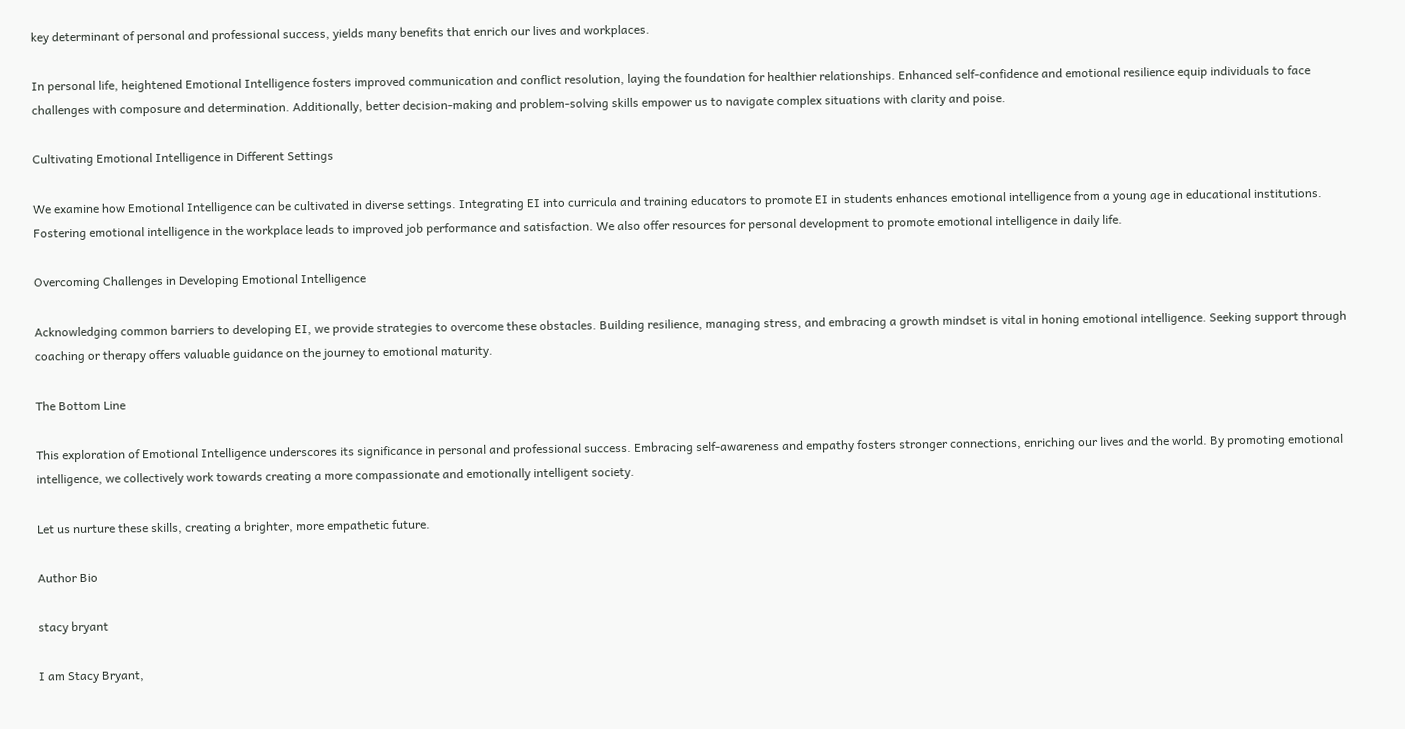key determinant of personal and professional success, yields many benefits that enrich our lives and workplaces.

In personal life, heightened Emotional Intelligence fosters improved communication and conflict resolution, laying the foundation for healthier relationships. Enhanced self-confidence and emotional resilience equip individuals to face challenges with composure and determination. Additionally, better decision-making and problem-solving skills empower us to navigate complex situations with clarity and poise.

Cultivating Emotional Intelligence in Different Settings

We examine how Emotional Intelligence can be cultivated in diverse settings. Integrating EI into curricula and training educators to promote EI in students enhances emotional intelligence from a young age in educational institutions. Fostering emotional intelligence in the workplace leads to improved job performance and satisfaction. We also offer resources for personal development to promote emotional intelligence in daily life.

Overcoming Challenges in Developing Emotional Intelligence

Acknowledging common barriers to developing EI, we provide strategies to overcome these obstacles. Building resilience, managing stress, and embracing a growth mindset is vital in honing emotional intelligence. Seeking support through coaching or therapy offers valuable guidance on the journey to emotional maturity.

The Bottom Line

This exploration of Emotional Intelligence underscores its significance in personal and professional success. Embracing self-awareness and empathy fosters stronger connections, enriching our lives and the world. By promoting emotional intelligence, we collectively work towards creating a more compassionate and emotionally intelligent society.

Let us nurture these skills, creating a brighter, more empathetic future.

Author Bio

stacy bryant

I am Stacy Bryant,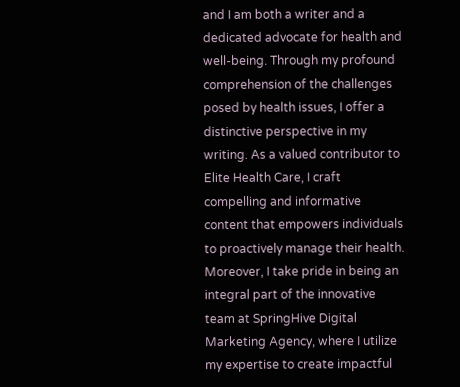and I am both a writer and a dedicated advocate for health and well-being. Through my profound comprehension of the challenges posed by health issues, I offer a distinctive perspective in my writing. As a valued contributor to Elite Health Care, I craft compelling and informative content that empowers individuals to proactively manage their health. Moreover, I take pride in being an integral part of the innovative team at SpringHive Digital Marketing Agency, where I utilize my expertise to create impactful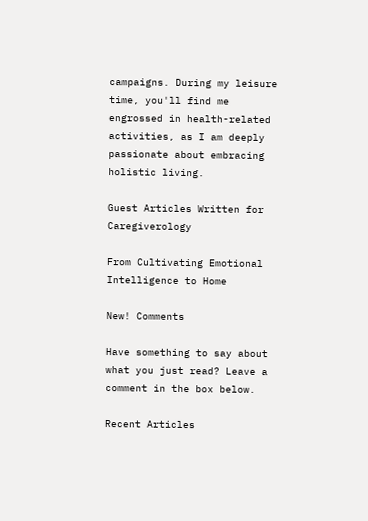campaigns. During my leisure time, you'll find me engrossed in health-related activities, as I am deeply passionate about embracing holistic living.

Guest Articles Written for Caregiverology

From Cultivating Emotional Intelligence to Home

New! Comments

Have something to say about what you just read? Leave a comment in the box below.

Recent Articles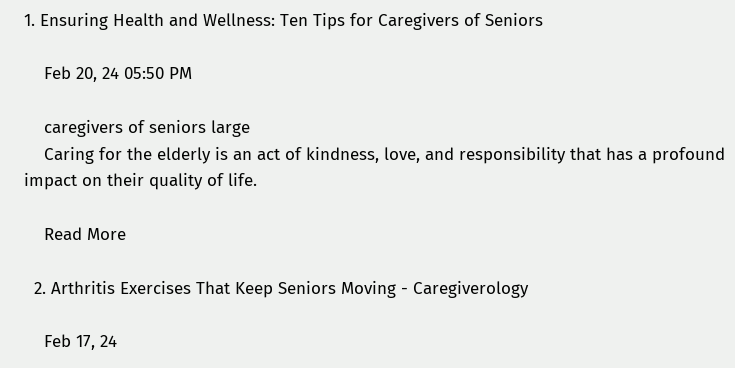1. Ensuring Health and Wellness: Ten Tips for Caregivers of Seniors

    Feb 20, 24 05:50 PM

    caregivers of seniors large
    Caring for the elderly is an act of kindness, love, and responsibility that has a profound impact on their quality of life.

    Read More

  2. Arthritis Exercises That Keep Seniors Moving - Caregiverology

    Feb 17, 24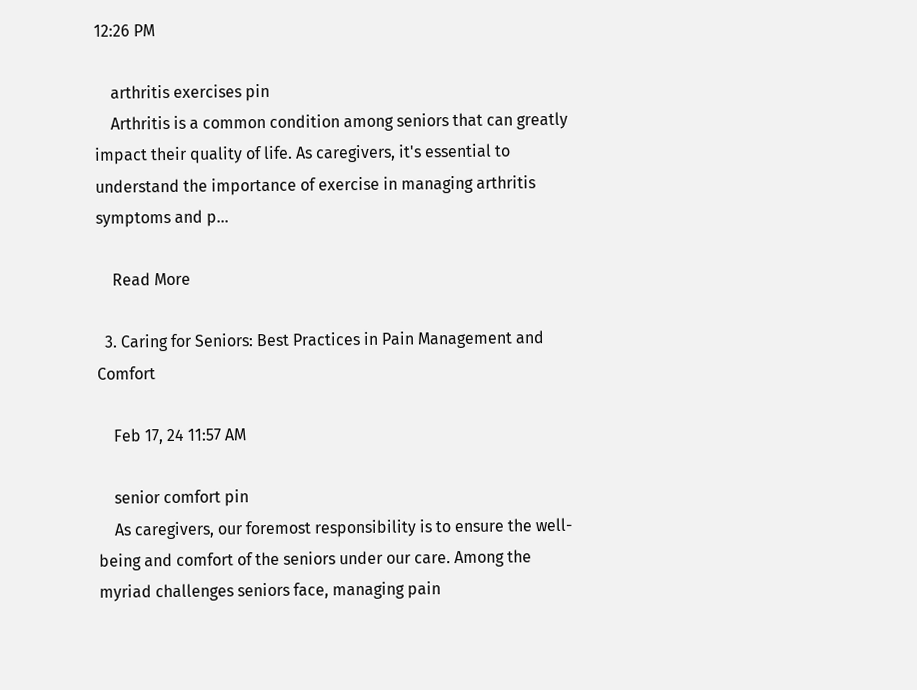12:26 PM

    arthritis exercises pin
    Arthritis is a common condition among seniors that can greatly impact their quality of life. As caregivers, it's essential to understand the importance of exercise in managing arthritis symptoms and p…

    Read More

  3. Caring for Seniors: Best Practices in Pain Management and Comfort

    Feb 17, 24 11:57 AM

    senior comfort pin
    As caregivers, our foremost responsibility is to ensure the well-being and comfort of the seniors under our care. Among the myriad challenges seniors face, managing pain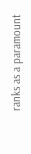ranks as a paramount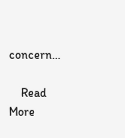concern…

    Read More